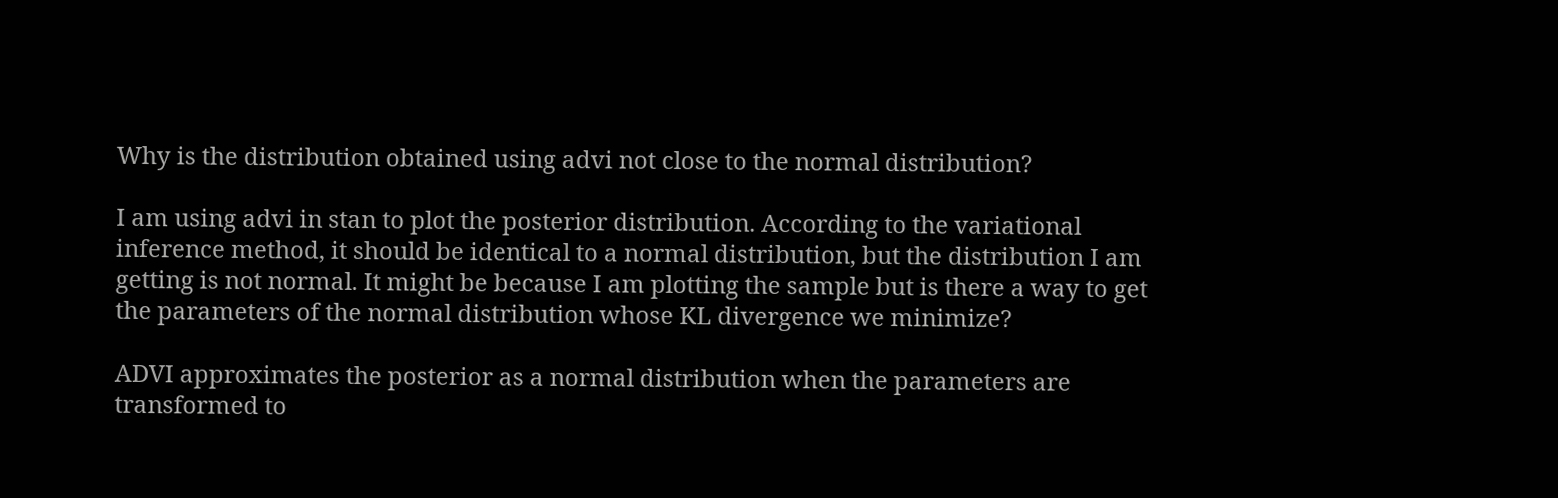Why is the distribution obtained using advi not close to the normal distribution?

I am using advi in stan to plot the posterior distribution. According to the variational inference method, it should be identical to a normal distribution, but the distribution I am getting is not normal. It might be because I am plotting the sample but is there a way to get the parameters of the normal distribution whose KL divergence we minimize?

ADVI approximates the posterior as a normal distribution when the parameters are transformed to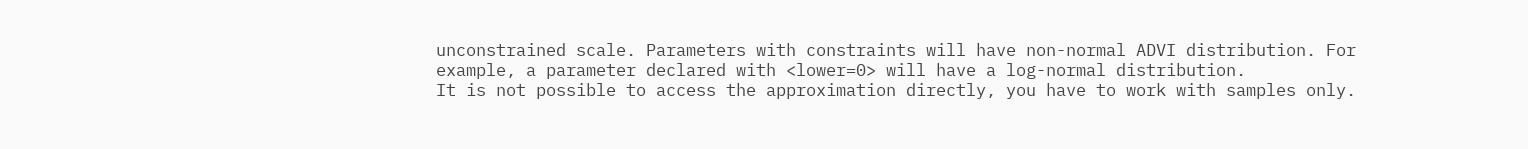unconstrained scale. Parameters with constraints will have non-normal ADVI distribution. For example, a parameter declared with <lower=0> will have a log-normal distribution.
It is not possible to access the approximation directly, you have to work with samples only.